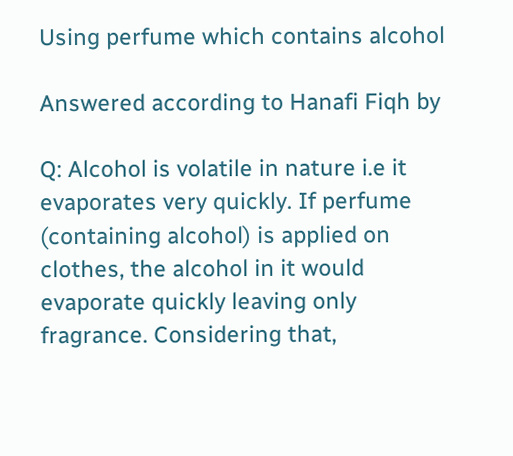Using perfume which contains alcohol

Answered according to Hanafi Fiqh by

Q: Alcohol is volatile in nature i.e it evaporates very quickly. If perfume (containing alcohol) is applied on clothes, the alcohol in it would evaporate quickly leaving only fragrance. Considering that,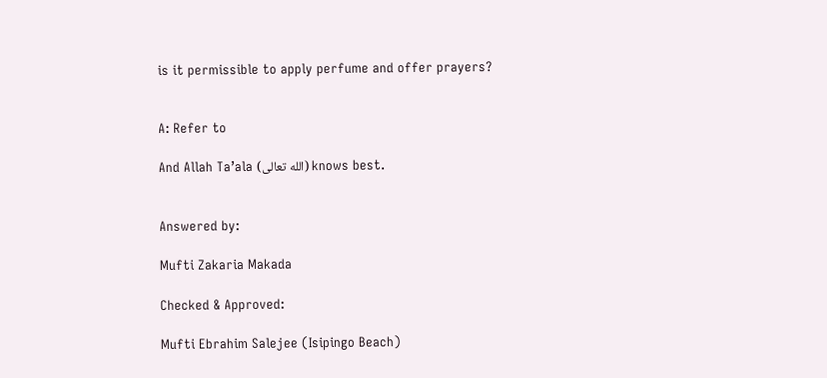is it permissible to apply perfume and offer prayers?


A: Refer to

And Allah Ta’ala (الله تعالى) knows best.


Answered by:

Mufti Zakaria Makada

Checked & Approved:

Mufti Ebrahim Salejee (Isipingo Beach)